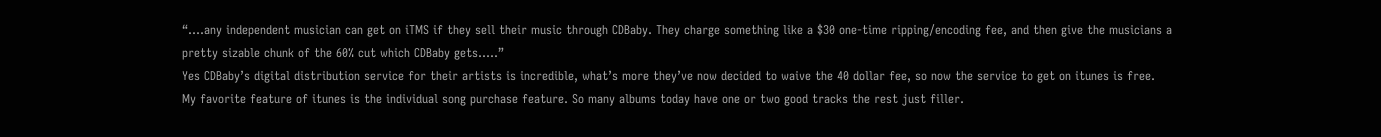“….any independent musician can get on iTMS if they sell their music through CDBaby. They charge something like a $30 one-time ripping/encoding fee, and then give the musicians a pretty sizable chunk of the 60% cut which CDBaby gets…..”
Yes CDBaby’s digital distribution service for their artists is incredible, what’s more they’ve now decided to waive the 40 dollar fee, so now the service to get on itunes is free.
My favorite feature of itunes is the individual song purchase feature. So many albums today have one or two good tracks the rest just filler.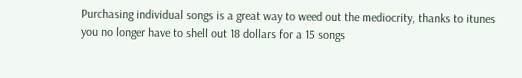Purchasing individual songs is a great way to weed out the mediocrity, thanks to itunes you no longer have to shell out 18 dollars for a 15 songs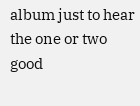album just to hear the one or two good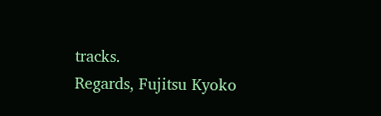tracks.
Regards, Fujitsu Kyoko